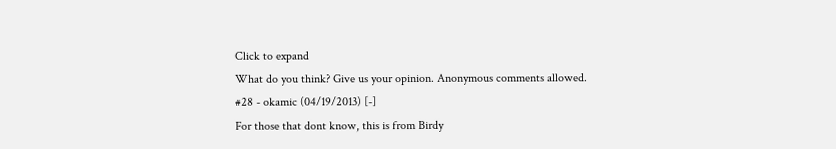Click to expand
What do you think? Give us your opinion. Anonymous comments allowed.
#28 - okamic (04/19/2013) [-]
For those that dont know, this is from Birdy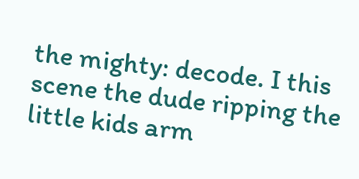the mighty: decode. I this scene the dude ripping the little kids arm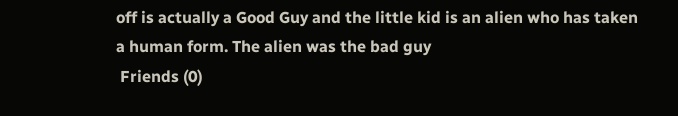off is actually a Good Guy and the little kid is an alien who has taken a human form. The alien was the bad guy
 Friends (0)